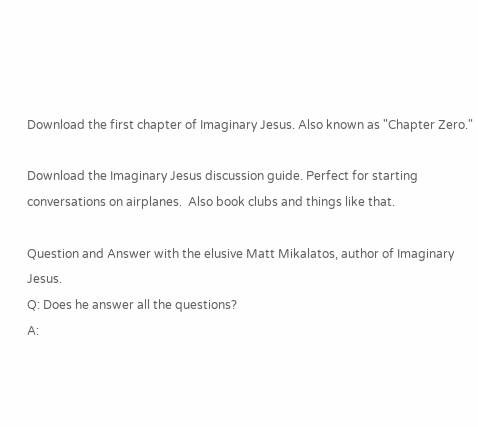Download the first chapter of Imaginary Jesus. Also known as "Chapter Zero."

Download the Imaginary Jesus discussion guide. Perfect for starting conversations on airplanes.  Also book clubs and things like that.

Question and Answer with the elusive Matt Mikalatos, author of Imaginary Jesus.
Q: Does he answer all the questions?
A: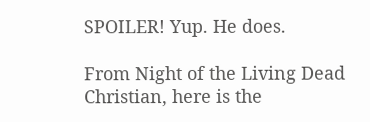SPOILER! Yup. He does.

From Night of the Living Dead Christian, here is the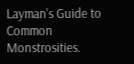Layman's Guide to Common Monstrosities.